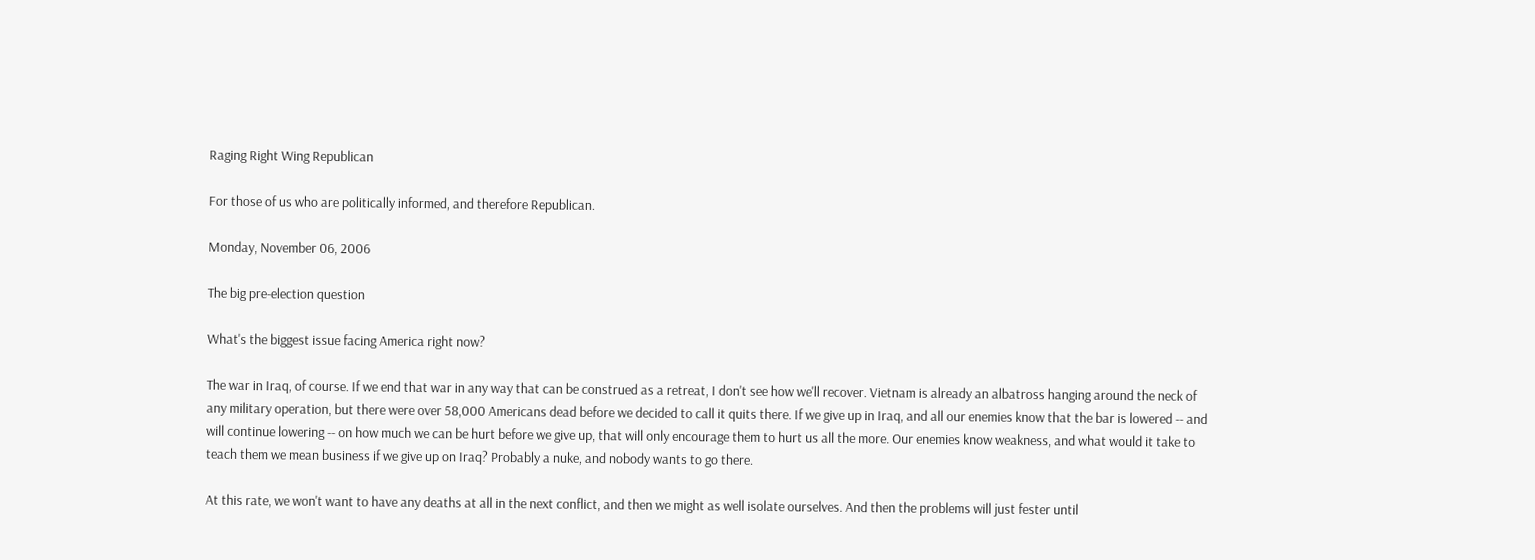Raging Right Wing Republican

For those of us who are politically informed, and therefore Republican.

Monday, November 06, 2006

The big pre-election question

What's the biggest issue facing America right now?

The war in Iraq, of course. If we end that war in any way that can be construed as a retreat, I don't see how we'll recover. Vietnam is already an albatross hanging around the neck of any military operation, but there were over 58,000 Americans dead before we decided to call it quits there. If we give up in Iraq, and all our enemies know that the bar is lowered -- and will continue lowering -- on how much we can be hurt before we give up, that will only encourage them to hurt us all the more. Our enemies know weakness, and what would it take to teach them we mean business if we give up on Iraq? Probably a nuke, and nobody wants to go there.

At this rate, we won't want to have any deaths at all in the next conflict, and then we might as well isolate ourselves. And then the problems will just fester until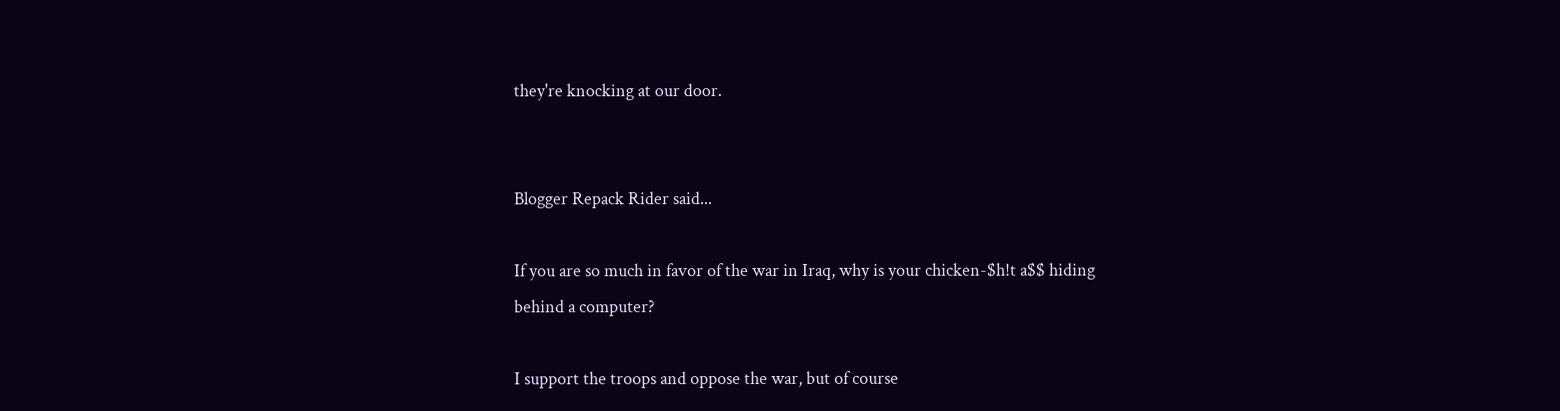they're knocking at our door.


Blogger Repack Rider said...

If you are so much in favor of the war in Iraq, why is your chicken-$h!t a$$ hiding behind a computer?

I support the troops and oppose the war, but of course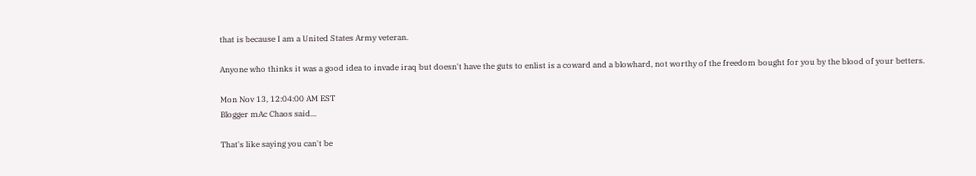that is because I am a United States Army veteran.

Anyone who thinks it was a good idea to invade iraq but doesn't have the guts to enlist is a coward and a blowhard, not worthy of the freedom bought for you by the blood of your betters.

Mon Nov 13, 12:04:00 AM EST
Blogger mAc Chaos said...

That's like saying you can't be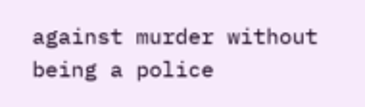against murder without being a police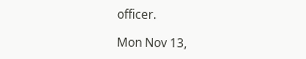officer.

Mon Nov 13,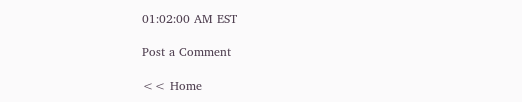01:02:00 AM EST

Post a Comment

<< Home